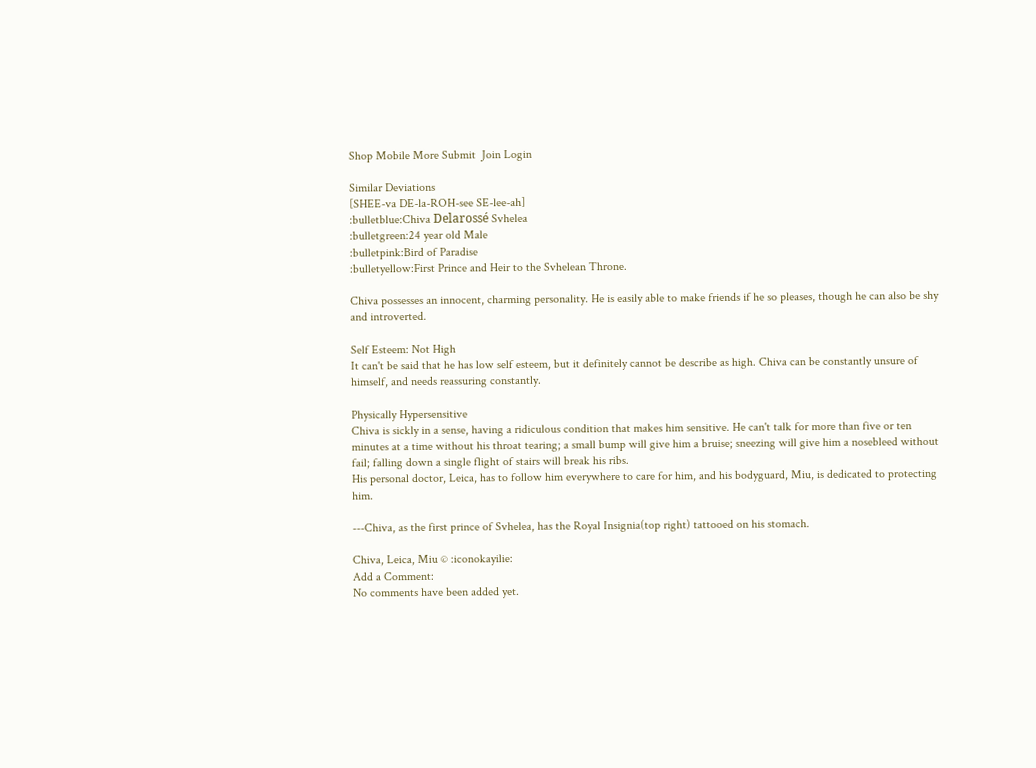Shop Mobile More Submit  Join Login

Similar Deviations
[SHEE-va DE-la-ROH-see SE-lee-ah]
:bulletblue:Chiva Delarossé Svhelea
:bulletgreen:24 year old Male
:bulletpink:Bird of Paradise
:bulletyellow:First Prince and Heir to the Svhelean Throne.

Chiva possesses an innocent, charming personality. He is easily able to make friends if he so pleases, though he can also be shy and introverted.

Self Esteem: Not High
It can't be said that he has low self esteem, but it definitely cannot be describe as high. Chiva can be constantly unsure of himself, and needs reassuring constantly.

Physically Hypersensitive
Chiva is sickly in a sense, having a ridiculous condition that makes him sensitive. He can't talk for more than five or ten minutes at a time without his throat tearing; a small bump will give him a bruise; sneezing will give him a nosebleed without fail; falling down a single flight of stairs will break his ribs.
His personal doctor, Leica, has to follow him everywhere to care for him, and his bodyguard, Miu, is dedicated to protecting him.

---Chiva, as the first prince of Svhelea, has the Royal Insignia(top right) tattooed on his stomach.

Chiva, Leica, Miu © :iconokayilie:
Add a Comment:
No comments have been added yet.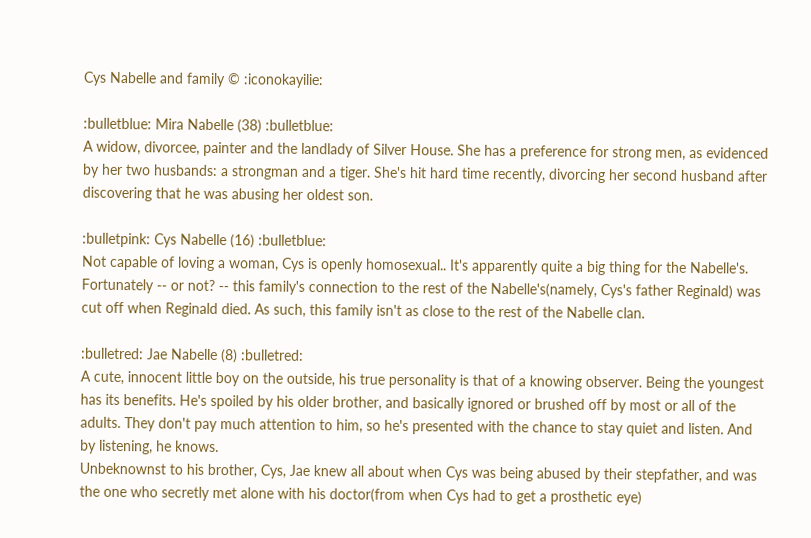Cys Nabelle and family © :iconokayilie:

:bulletblue: Mira Nabelle (38) :bulletblue:
A widow, divorcee, painter and the landlady of Silver House. She has a preference for strong men, as evidenced by her two husbands: a strongman and a tiger. She's hit hard time recently, divorcing her second husband after discovering that he was abusing her oldest son.

:bulletpink: Cys Nabelle (16) :bulletblue:
Not capable of loving a woman, Cys is openly homosexual.. It's apparently quite a big thing for the Nabelle's. Fortunately -- or not? -- this family's connection to the rest of the Nabelle's(namely, Cys's father Reginald) was cut off when Reginald died. As such, this family isn't as close to the rest of the Nabelle clan.

:bulletred: Jae Nabelle (8) :bulletred:
A cute, innocent little boy on the outside, his true personality is that of a knowing observer. Being the youngest has its benefits. He's spoiled by his older brother, and basically ignored or brushed off by most or all of the adults. They don't pay much attention to him, so he's presented with the chance to stay quiet and listen. And by listening, he knows.
Unbeknownst to his brother, Cys, Jae knew all about when Cys was being abused by their stepfather, and was the one who secretly met alone with his doctor(from when Cys had to get a prosthetic eye)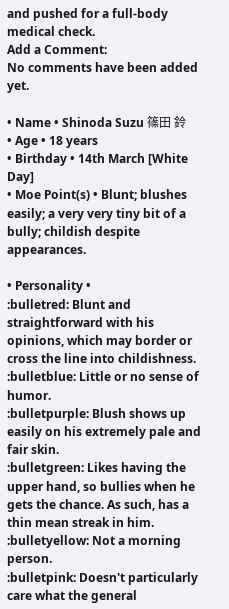and pushed for a full-body medical check.
Add a Comment:
No comments have been added yet.

• Name • Shinoda Suzu 篠田 鈴
• Age • 18 years
• Birthday • 14th March [White Day]
• Moe Point(s) • Blunt; blushes easily; a very very tiny bit of a bully; childish despite appearances.

• Personality •
:bulletred: Blunt and straightforward with his opinions, which may border or cross the line into childishness.
:bulletblue: Little or no sense of humor.
:bulletpurple: Blush shows up easily on his extremely pale and fair skin.
:bulletgreen: Likes having the upper hand, so bullies when he gets the chance. As such, has a thin mean streak in him.
:bulletyellow: Not a morning person.
:bulletpink: Doesn't particularly care what the general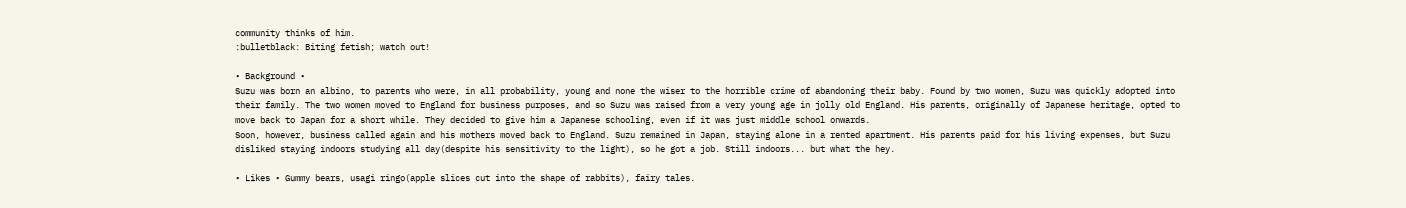community thinks of him.
:bulletblack: Biting fetish; watch out!

• Background •
Suzu was born an albino, to parents who were, in all probability, young and none the wiser to the horrible crime of abandoning their baby. Found by two women, Suzu was quickly adopted into their family. The two women moved to England for business purposes, and so Suzu was raised from a very young age in jolly old England. His parents, originally of Japanese heritage, opted to move back to Japan for a short while. They decided to give him a Japanese schooling, even if it was just middle school onwards.
Soon, however, business called again and his mothers moved back to England. Suzu remained in Japan, staying alone in a rented apartment. His parents paid for his living expenses, but Suzu disliked staying indoors studying all day(despite his sensitivity to the light), so he got a job. Still indoors... but what the hey.

• Likes • Gummy bears, usagi ringo(apple slices cut into the shape of rabbits), fairy tales.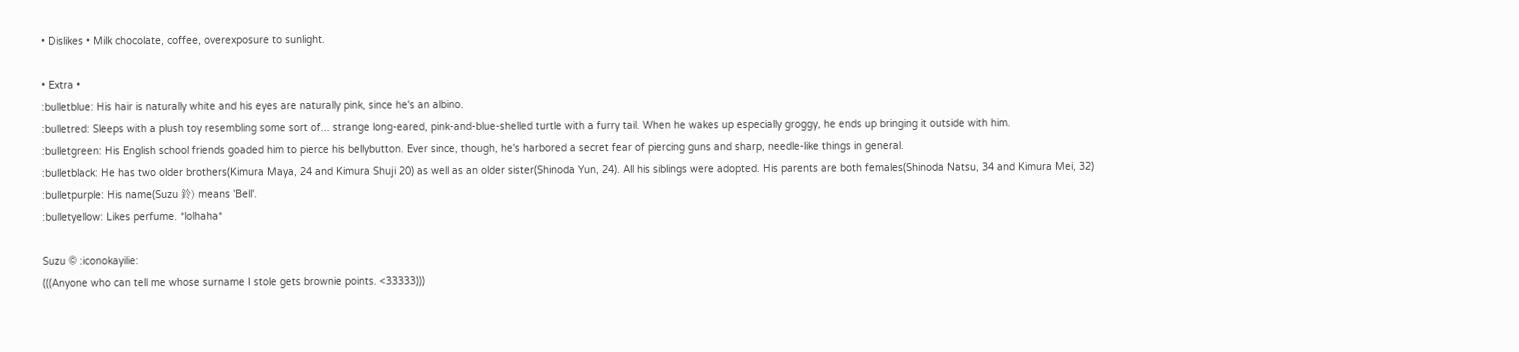• Dislikes • Milk chocolate, coffee, overexposure to sunlight.

• Extra •
:bulletblue: His hair is naturally white and his eyes are naturally pink, since he's an albino.
:bulletred: Sleeps with a plush toy resembling some sort of... strange long-eared, pink-and-blue-shelled turtle with a furry tail. When he wakes up especially groggy, he ends up bringing it outside with him.
:bulletgreen: His English school friends goaded him to pierce his bellybutton. Ever since, though, he's harbored a secret fear of piercing guns and sharp, needle-like things in general.
:bulletblack: He has two older brothers(Kimura Maya, 24 and Kimura Shuji 20) as well as an older sister(Shinoda Yun, 24). All his siblings were adopted. His parents are both females(Shinoda Natsu, 34 and Kimura Mei, 32)
:bulletpurple: His name(Suzu 鈴) means 'Bell'.
:bulletyellow: Likes perfume. *lolhaha*

Suzu © :iconokayilie:
(((Anyone who can tell me whose surname I stole gets brownie points. <33333)))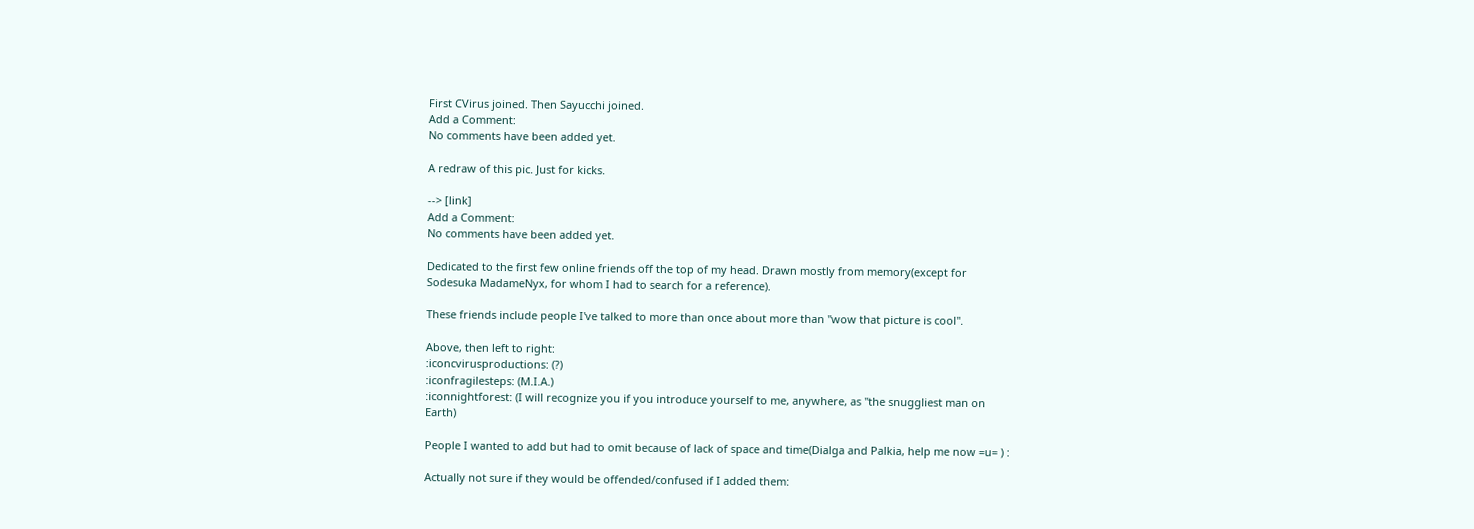First CVirus joined. Then Sayucchi joined.
Add a Comment:
No comments have been added yet.

A redraw of this pic. Just for kicks.

--> [link]
Add a Comment:
No comments have been added yet.

Dedicated to the first few online friends off the top of my head. Drawn mostly from memory(except for Sodesuka MadameNyx, for whom I had to search for a reference).

These friends include people I've talked to more than once about more than "wow that picture is cool".

Above, then left to right:
:iconcvirusproductions: (?)
:iconfragilesteps: (M.I.A.)
:iconnightforest: (I will recognize you if you introduce yourself to me, anywhere, as "the snuggliest man on Earth)

People I wanted to add but had to omit because of lack of space and time(Dialga and Palkia, help me now =u= ) :

Actually not sure if they would be offended/confused if I added them: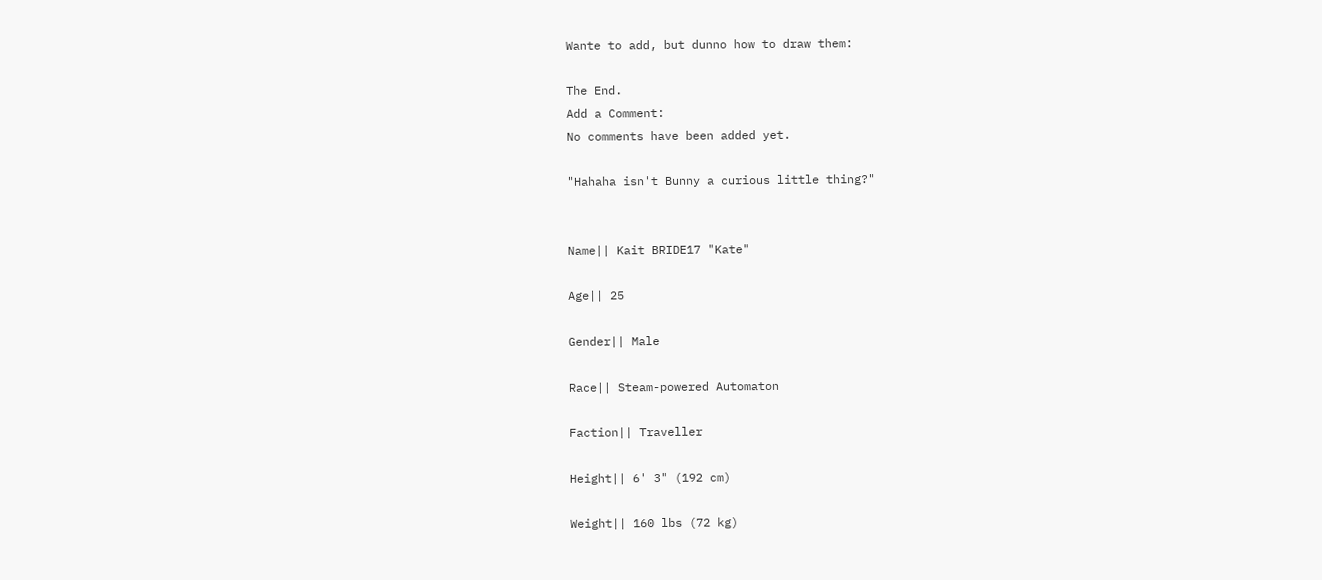Wante to add, but dunno how to draw them:

The End.
Add a Comment:
No comments have been added yet.

"Hahaha isn't Bunny a curious little thing?"


Name|| Kait BRIDE17 "Kate"

Age|| 25

Gender|| Male

Race|| Steam-powered Automaton

Faction|| Traveller

Height|| 6' 3" (192 cm)

Weight|| 160 lbs (72 kg)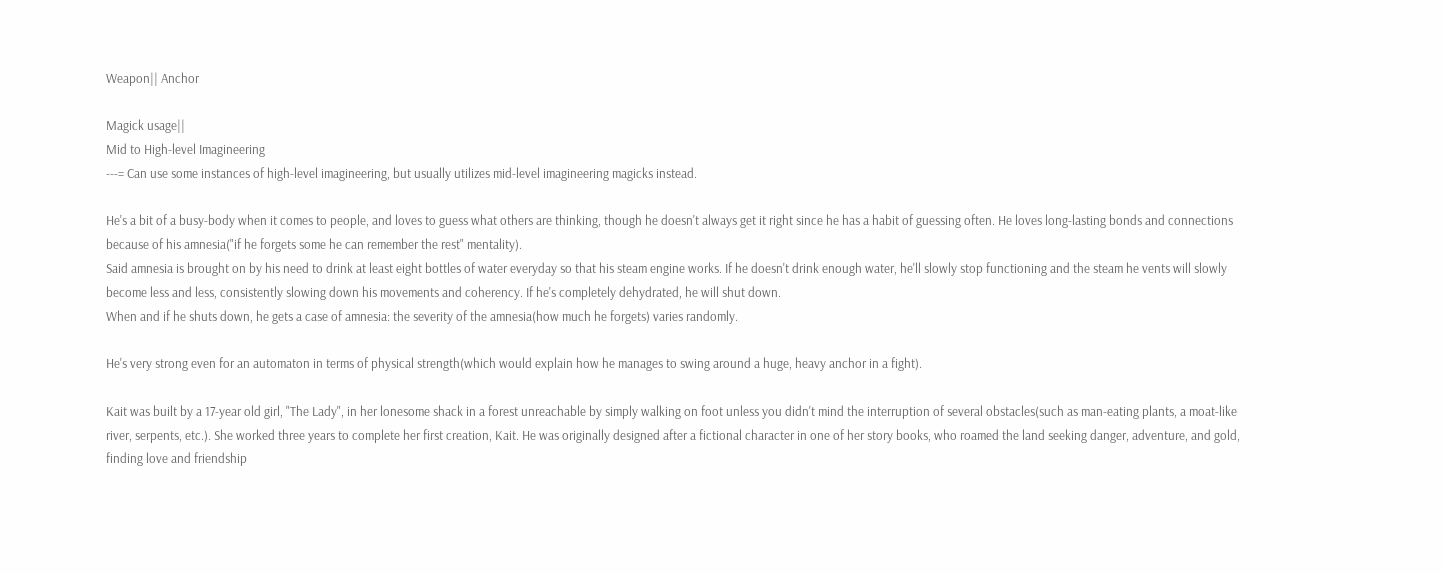Weapon|| Anchor

Magick usage||
Mid to High-level Imagineering
---= Can use some instances of high-level imagineering, but usually utilizes mid-level imagineering magicks instead.

He's a bit of a busy-body when it comes to people, and loves to guess what others are thinking, though he doesn't always get it right since he has a habit of guessing often. He loves long-lasting bonds and connections because of his amnesia("if he forgets some he can remember the rest" mentality).
Said amnesia is brought on by his need to drink at least eight bottles of water everyday so that his steam engine works. If he doesn't drink enough water, he'll slowly stop functioning and the steam he vents will slowly become less and less, consistently slowing down his movements and coherency. If he's completely dehydrated, he will shut down.
When and if he shuts down, he gets a case of amnesia: the severity of the amnesia(how much he forgets) varies randomly.

He's very strong even for an automaton in terms of physical strength(which would explain how he manages to swing around a huge, heavy anchor in a fight).

Kait was built by a 17-year old girl, "The Lady", in her lonesome shack in a forest unreachable by simply walking on foot unless you didn't mind the interruption of several obstacles(such as man-eating plants, a moat-like river, serpents, etc.). She worked three years to complete her first creation, Kait. He was originally designed after a fictional character in one of her story books, who roamed the land seeking danger, adventure, and gold, finding love and friendship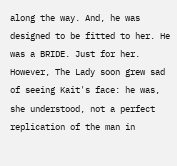along the way. And, he was designed to be fitted to her. He was a BRIDE. Just for her.
However, The Lady soon grew sad of seeing Kait's face: he was, she understood, not a perfect replication of the man in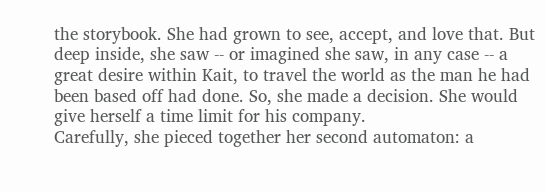the storybook. She had grown to see, accept, and love that. But deep inside, she saw -- or imagined she saw, in any case -- a great desire within Kait, to travel the world as the man he had been based off had done. So, she made a decision. She would give herself a time limit for his company.
Carefully, she pieced together her second automaton: a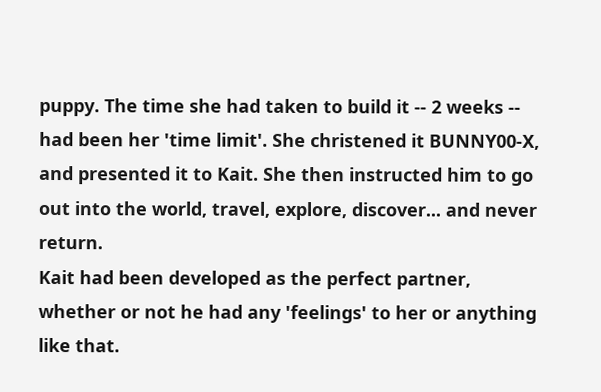puppy. The time she had taken to build it -- 2 weeks -- had been her 'time limit'. She christened it BUNNY00-X, and presented it to Kait. She then instructed him to go out into the world, travel, explore, discover... and never return.
Kait had been developed as the perfect partner, whether or not he had any 'feelings' to her or anything like that.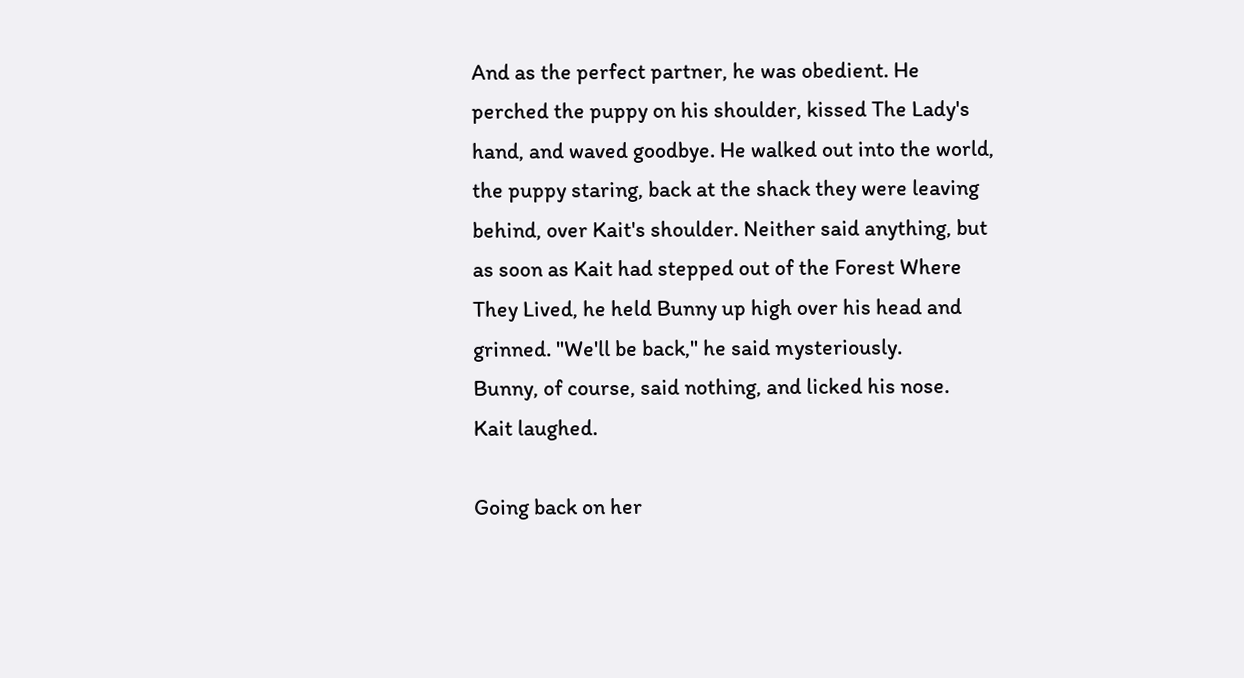And as the perfect partner, he was obedient. He perched the puppy on his shoulder, kissed The Lady's hand, and waved goodbye. He walked out into the world, the puppy staring, back at the shack they were leaving behind, over Kait's shoulder. Neither said anything, but as soon as Kait had stepped out of the Forest Where They Lived, he held Bunny up high over his head and grinned. "We'll be back," he said mysteriously.
Bunny, of course, said nothing, and licked his nose.
Kait laughed.

Going back on her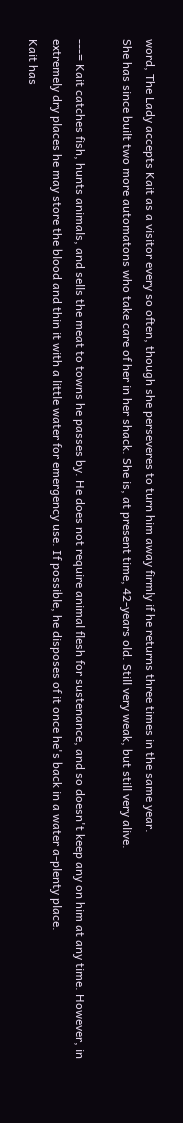word, The Lady accepts Kait as a visitor every so often, though she perseveres to turn him away firmly if he returns three times in the same year.
She has since built two more automatons who take care of her in her shack. She is, at present time, 42-years old. Still very weak, but still very alive.

---= Kait catches fish, hunts animals, and sells the meat to towns he passes by. He does not require animal flesh for sustenance, and so doesn't keep any on him at any time. However, in extremely dry places he may store the blood and thin it with a little water for emergency use. If possible, he disposes of it once he's back in a water a-plenty place.
Kait has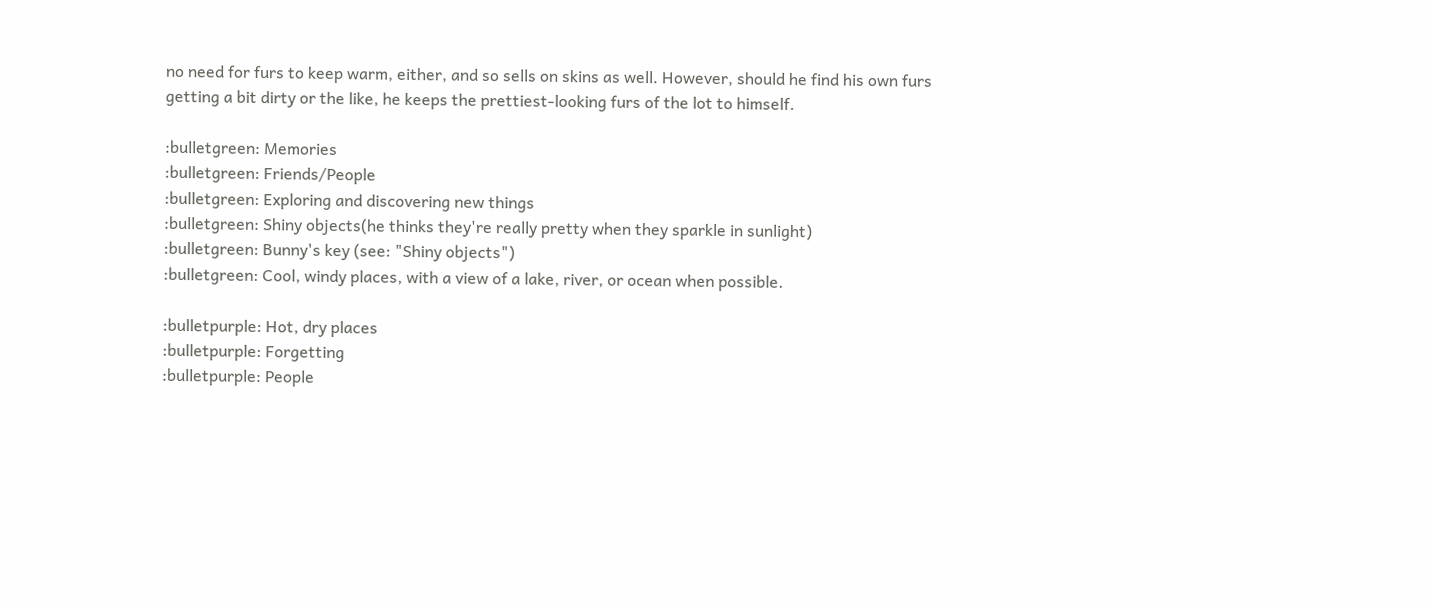no need for furs to keep warm, either, and so sells on skins as well. However, should he find his own furs getting a bit dirty or the like, he keeps the prettiest-looking furs of the lot to himself.

:bulletgreen: Memories
:bulletgreen: Friends/People
:bulletgreen: Exploring and discovering new things
:bulletgreen: Shiny objects(he thinks they're really pretty when they sparkle in sunlight)
:bulletgreen: Bunny's key (see: "Shiny objects")
:bulletgreen: Cool, windy places, with a view of a lake, river, or ocean when possible.

:bulletpurple: Hot, dry places
:bulletpurple: Forgetting
:bulletpurple: People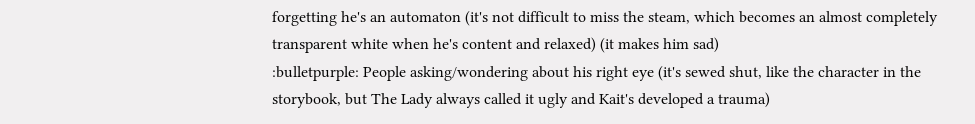forgetting he's an automaton (it's not difficult to miss the steam, which becomes an almost completely transparent white when he's content and relaxed) (it makes him sad)
:bulletpurple: People asking/wondering about his right eye (it's sewed shut, like the character in the storybook, but The Lady always called it ugly and Kait's developed a trauma)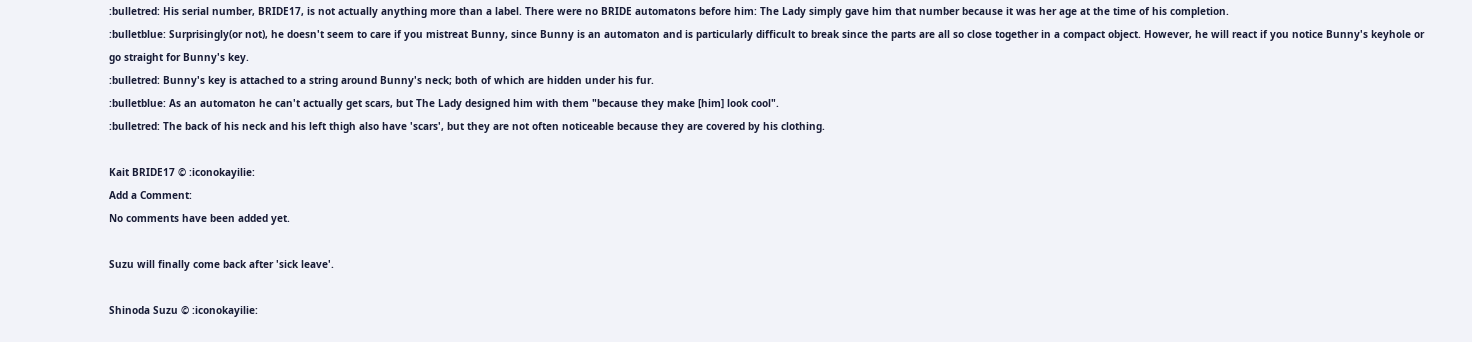:bulletred: His serial number, BRIDE17, is not actually anything more than a label. There were no BRIDE automatons before him: The Lady simply gave him that number because it was her age at the time of his completion.
:bulletblue: Surprisingly(or not), he doesn't seem to care if you mistreat Bunny, since Bunny is an automaton and is particularly difficult to break since the parts are all so close together in a compact object. However, he will react if you notice Bunny's keyhole or go straight for Bunny's key.
:bulletred: Bunny's key is attached to a string around Bunny's neck; both of which are hidden under his fur.
:bulletblue: As an automaton he can't actually get scars, but The Lady designed him with them "because they make [him] look cool".
:bulletred: The back of his neck and his left thigh also have 'scars', but they are not often noticeable because they are covered by his clothing.

Kait BRIDE17 © :iconokayilie:
Add a Comment:
No comments have been added yet.

Suzu will finally come back after 'sick leave'.

Shinoda Suzu © :iconokayilie: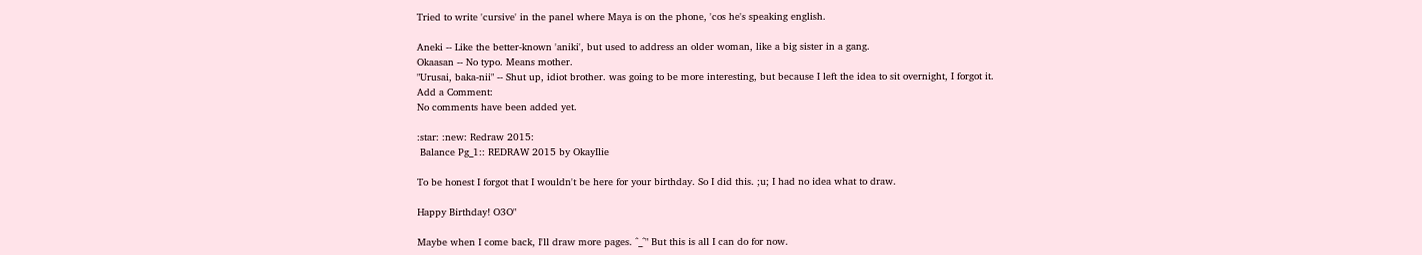Tried to write 'cursive' in the panel where Maya is on the phone, 'cos he's speaking english.

Aneki -- Like the better-known 'aniki', but used to address an older woman, like a big sister in a gang.
Okaasan -- No typo. Means mother.
"Urusai, baka-nii" -- Shut up, idiot brother. was going to be more interesting, but because I left the idea to sit overnight, I forgot it.
Add a Comment:
No comments have been added yet.

:star: :new: Redraw 2015:
 Balance Pg_1:: REDRAW 2015 by OkayIlie

To be honest I forgot that I wouldn't be here for your birthday. So I did this. ;u; I had no idea what to draw.

Happy Birthday! O3O"

Maybe when I come back, I'll draw more pages. ^_^" But this is all I can do for now.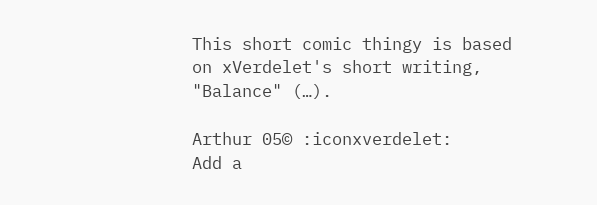This short comic thingy is based on xVerdelet's short writing, "Balance" (…).

Arthur 05© :iconxverdelet:
Add a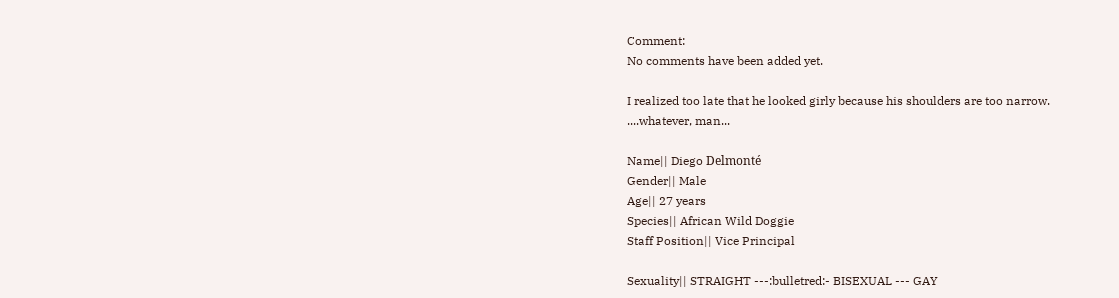Comment:
No comments have been added yet.

I realized too late that he looked girly because his shoulders are too narrow.
....whatever, man...

Name|| Diego Delmonté
Gender|| Male
Age|| 27 years
Species|| African Wild Doggie
Staff Position|| Vice Principal

Sexuality|| STRAIGHT ---:bulletred:- BISEXUAL --- GAY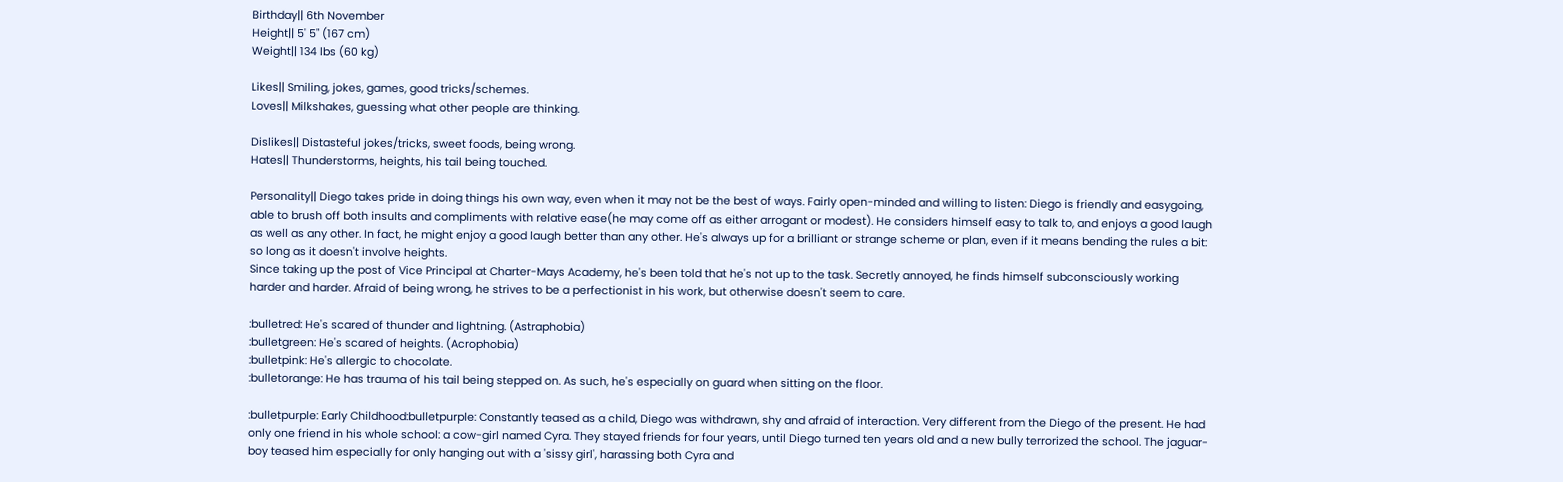Birthday|| 6th November
Height|| 5' 5" (167 cm)
Weight|| 134 lbs (60 kg)

Likes|| Smiling, jokes, games, good tricks/schemes.
Loves|| Milkshakes, guessing what other people are thinking.

Dislikes|| Distasteful jokes/tricks, sweet foods, being wrong.
Hates|| Thunderstorms, heights, his tail being touched.

Personality|| Diego takes pride in doing things his own way, even when it may not be the best of ways. Fairly open-minded and willing to listen: Diego is friendly and easygoing, able to brush off both insults and compliments with relative ease(he may come off as either arrogant or modest). He considers himself easy to talk to, and enjoys a good laugh as well as any other. In fact, he might enjoy a good laugh better than any other. He's always up for a brilliant or strange scheme or plan, even if it means bending the rules a bit: so long as it doesn't involve heights.
Since taking up the post of Vice Principal at Charter-Mays Academy, he's been told that he's not up to the task. Secretly annoyed, he finds himself subconsciously working harder and harder. Afraid of being wrong, he strives to be a perfectionist in his work, but otherwise doesn't seem to care.

:bulletred: He's scared of thunder and lightning. (Astraphobia)
:bulletgreen: He's scared of heights. (Acrophobia)
:bulletpink: He's allergic to chocolate.
:bulletorange: He has trauma of his tail being stepped on. As such, he's especially on guard when sitting on the floor.

:bulletpurple: Early Childhood:bulletpurple: Constantly teased as a child, Diego was withdrawn, shy and afraid of interaction. Very different from the Diego of the present. He had only one friend in his whole school: a cow-girl named Cyra. They stayed friends for four years, until Diego turned ten years old and a new bully terrorized the school. The jaguar-boy teased him especially for only hanging out with a 'sissy girl', harassing both Cyra and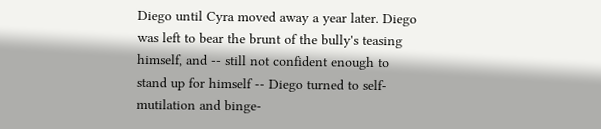Diego until Cyra moved away a year later. Diego was left to bear the brunt of the bully's teasing himself, and -- still not confident enough to stand up for himself -- Diego turned to self-mutilation and binge-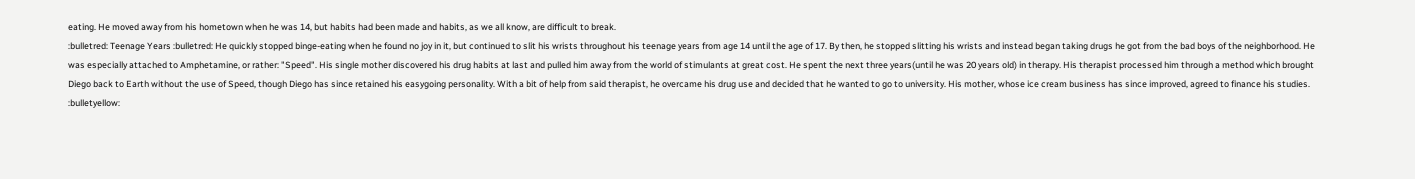eating. He moved away from his hometown when he was 14, but habits had been made and habits, as we all know, are difficult to break.
:bulletred: Teenage Years :bulletred: He quickly stopped binge-eating when he found no joy in it, but continued to slit his wrists throughout his teenage years from age 14 until the age of 17. By then, he stopped slitting his wrists and instead began taking drugs he got from the bad boys of the neighborhood. He was especially attached to Amphetamine, or rather: "Speed". His single mother discovered his drug habits at last and pulled him away from the world of stimulants at great cost. He spent the next three years(until he was 20 years old) in therapy. His therapist processed him through a method which brought Diego back to Earth without the use of Speed, though Diego has since retained his easygoing personality. With a bit of help from said therapist, he overcame his drug use and decided that he wanted to go to university. His mother, whose ice cream business has since improved, agreed to finance his studies.
:bulletyellow: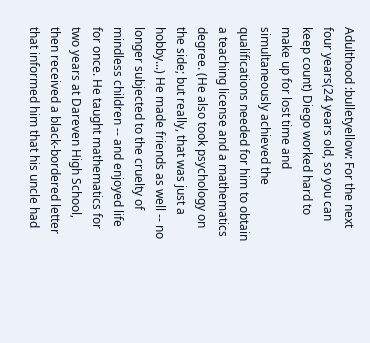Adulthood :bulletyellow: For the next four years(24 years old, so you can keep count) Diego worked hard to make up for lost time and simultaneously achieved the qualifications needed for him to obtain a teaching license and a mathematics degree. (He also took psychology on the side; but really, that was just a hobby...) He made friends as well -- no longer subjected to the cruelty of mindless children -- and enjoyed life for once. He taught mathematics for two years at Dareven High School, then received a black-bordered letter that informed him that his uncle had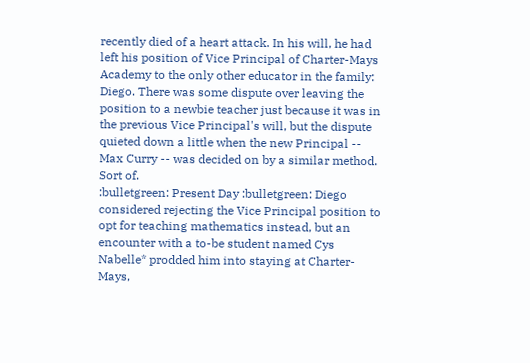recently died of a heart attack. In his will, he had left his position of Vice Principal of Charter-Mays Academy to the only other educator in the family: Diego. There was some dispute over leaving the position to a newbie teacher just because it was in the previous Vice Principal's will, but the dispute quieted down a little when the new Principal -- Max Curry -- was decided on by a similar method. Sort of.
:bulletgreen: Present Day :bulletgreen: Diego considered rejecting the Vice Principal position to opt for teaching mathematics instead, but an encounter with a to-be student named Cys Nabelle* prodded him into staying at Charter-Mays,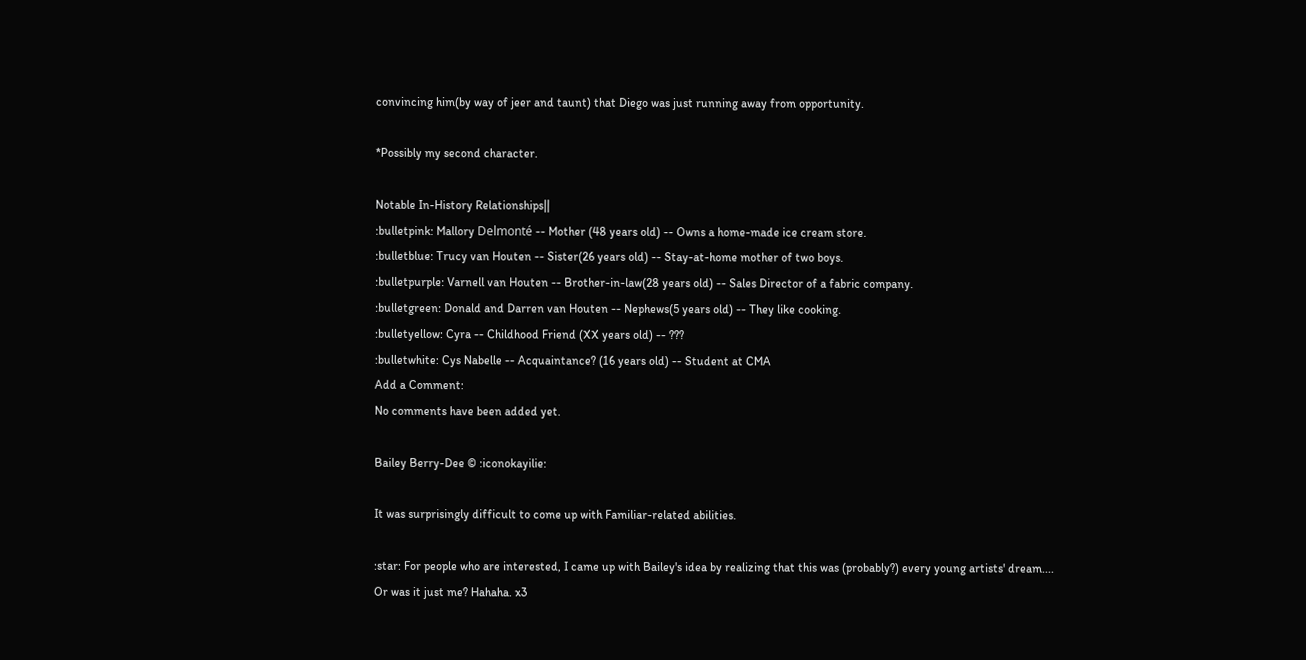convincing him(by way of jeer and taunt) that Diego was just running away from opportunity.

*Possibly my second character.

Notable In-History Relationships||
:bulletpink: Mallory Delmonté -- Mother (48 years old) -- Owns a home-made ice cream store.
:bulletblue: Trucy van Houten -- Sister(26 years old) -- Stay-at-home mother of two boys.
:bulletpurple: Varnell van Houten -- Brother-in-law(28 years old) -- Sales Director of a fabric company.
:bulletgreen: Donald and Darren van Houten -- Nephews(5 years old) -- They like cooking.
:bulletyellow: Cyra -- Childhood Friend (XX years old) -- ???
:bulletwhite: Cys Nabelle -- Acquaintance? (16 years old) -- Student at CMA
Add a Comment:
No comments have been added yet.

Bailey Berry-Dee © :iconokayilie:

It was surprisingly difficult to come up with Familiar-related abilities.

:star: For people who are interested, I came up with Bailey's idea by realizing that this was (probably?) every young artists' dream....
Or was it just me? Hahaha. x3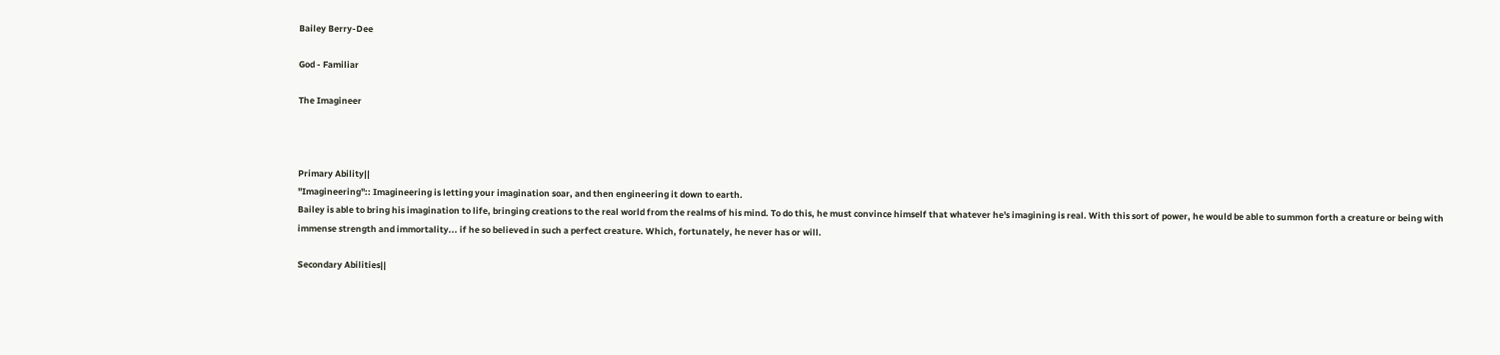Bailey Berry-Dee

God - Familiar

The Imagineer



Primary Ability||
"Imagineering":: Imagineering is letting your imagination soar, and then engineering it down to earth.
Bailey is able to bring his imagination to life, bringing creations to the real world from the realms of his mind. To do this, he must convince himself that whatever he's imagining is real. With this sort of power, he would be able to summon forth a creature or being with immense strength and immortality... if he so believed in such a perfect creature. Which, fortunately, he never has or will.

Secondary Abilities||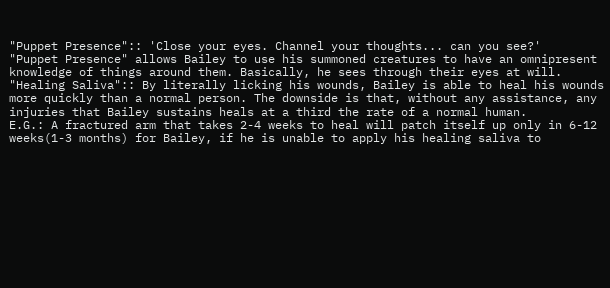"Puppet Presence":: 'Close your eyes. Channel your thoughts... can you see?'
"Puppet Presence" allows Bailey to use his summoned creatures to have an omnipresent knowledge of things around them. Basically, he sees through their eyes at will.
"Healing Saliva":: By literally licking his wounds, Bailey is able to heal his wounds more quickly than a normal person. The downside is that, without any assistance, any injuries that Bailey sustains heals at a third the rate of a normal human.
E.G.: A fractured arm that takes 2-4 weeks to heal will patch itself up only in 6-12 weeks(1-3 months) for Bailey, if he is unable to apply his healing saliva to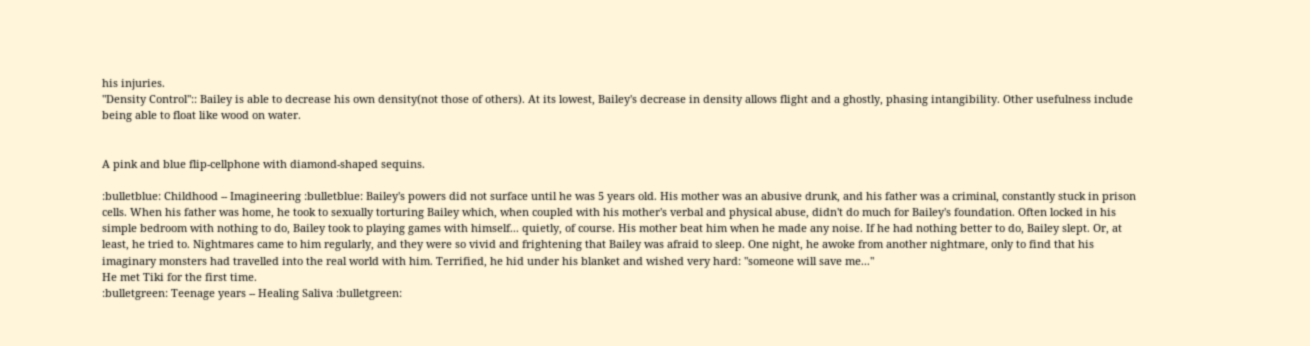his injuries.
"Density Control":: Bailey is able to decrease his own density(not those of others). At its lowest, Bailey's decrease in density allows flight and a ghostly, phasing intangibility. Other usefulness include being able to float like wood on water.


A pink and blue flip-cellphone with diamond-shaped sequins.

:bulletblue: Childhood -- Imagineering :bulletblue: Bailey's powers did not surface until he was 5 years old. His mother was an abusive drunk, and his father was a criminal, constantly stuck in prison cells. When his father was home, he took to sexually torturing Bailey which, when coupled with his mother's verbal and physical abuse, didn't do much for Bailey's foundation. Often locked in his simple bedroom with nothing to do, Bailey took to playing games with himself... quietly, of course. His mother beat him when he made any noise. If he had nothing better to do, Bailey slept. Or, at least, he tried to. Nightmares came to him regularly, and they were so vivid and frightening that Bailey was afraid to sleep. One night, he awoke from another nightmare, only to find that his imaginary monsters had travelled into the real world with him. Terrified, he hid under his blanket and wished very hard: "someone will save me..."
He met Tiki for the first time.
:bulletgreen: Teenage years -- Healing Saliva :bulletgreen: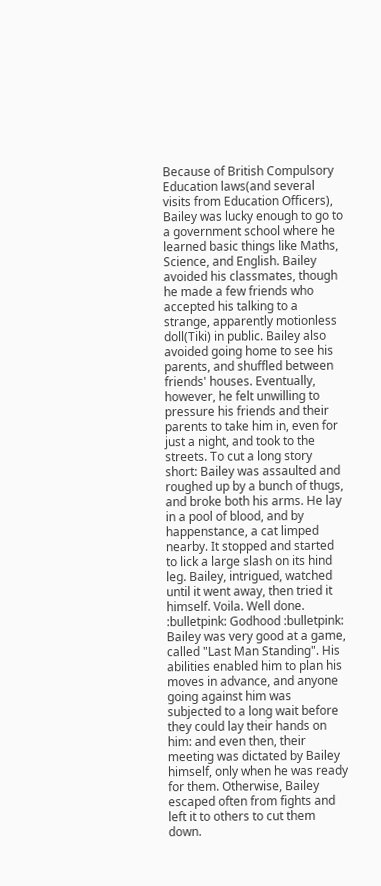Because of British Compulsory Education laws(and several visits from Education Officers), Bailey was lucky enough to go to a government school where he learned basic things like Maths, Science, and English. Bailey avoided his classmates, though he made a few friends who accepted his talking to a strange, apparently motionless doll(Tiki) in public. Bailey also avoided going home to see his parents, and shuffled between friends' houses. Eventually, however, he felt unwilling to pressure his friends and their parents to take him in, even for just a night, and took to the streets. To cut a long story short: Bailey was assaulted and roughed up by a bunch of thugs, and broke both his arms. He lay in a pool of blood, and by happenstance, a cat limped nearby. It stopped and started to lick a large slash on its hind leg. Bailey, intrigued, watched until it went away, then tried it himself. Voila. Well done.
:bulletpink: Godhood :bulletpink: Bailey was very good at a game, called "Last Man Standing". His abilities enabled him to plan his moves in advance, and anyone going against him was subjected to a long wait before they could lay their hands on him: and even then, their meeting was dictated by Bailey himself, only when he was ready for them. Otherwise, Bailey escaped often from fights and left it to others to cut them down.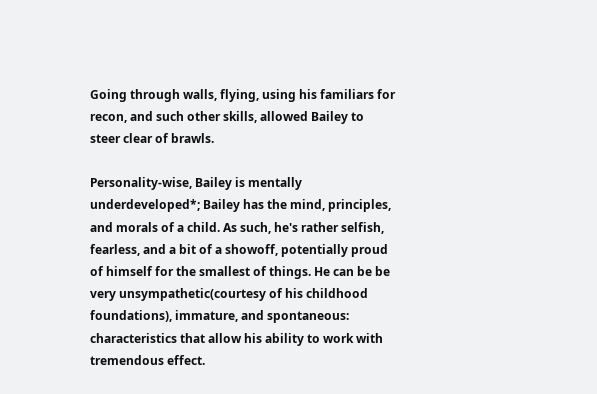Going through walls, flying, using his familiars for recon, and such other skills, allowed Bailey to steer clear of brawls.

Personality-wise, Bailey is mentally underdeveloped*; Bailey has the mind, principles, and morals of a child. As such, he's rather selfish, fearless, and a bit of a showoff, potentially proud of himself for the smallest of things. He can be be very unsympathetic(courtesy of his childhood foundations), immature, and spontaneous: characteristics that allow his ability to work with tremendous effect.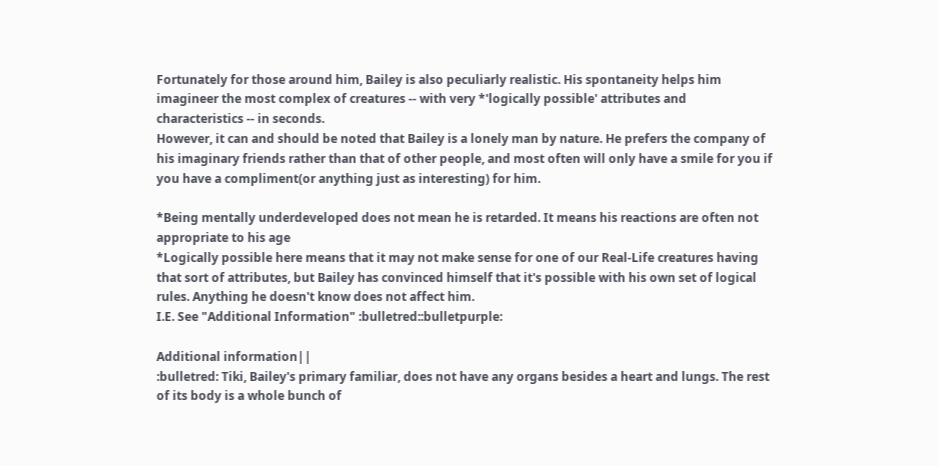Fortunately for those around him, Bailey is also peculiarly realistic. His spontaneity helps him imagineer the most complex of creatures -- with very *'logically possible' attributes and characteristics -- in seconds.
However, it can and should be noted that Bailey is a lonely man by nature. He prefers the company of his imaginary friends rather than that of other people, and most often will only have a smile for you if you have a compliment(or anything just as interesting) for him.

*Being mentally underdeveloped does not mean he is retarded. It means his reactions are often not appropriate to his age
*Logically possible here means that it may not make sense for one of our Real-Life creatures having that sort of attributes, but Bailey has convinced himself that it's possible with his own set of logical rules. Anything he doesn't know does not affect him.
I.E. See "Additional Information" :bulletred::bulletpurple:

Additional information||
:bulletred: Tiki, Bailey's primary familiar, does not have any organs besides a heart and lungs. The rest of its body is a whole bunch of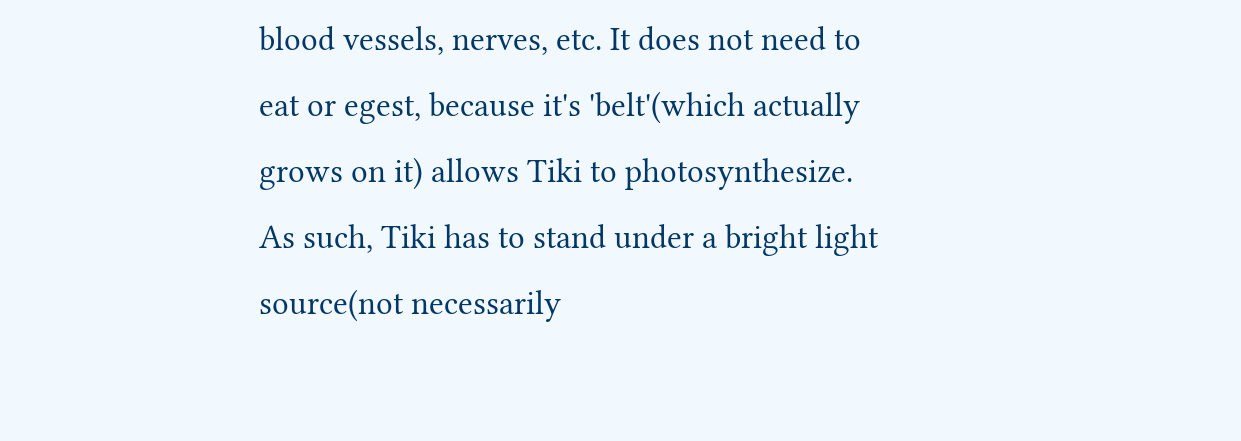blood vessels, nerves, etc. It does not need to eat or egest, because it's 'belt'(which actually grows on it) allows Tiki to photosynthesize. As such, Tiki has to stand under a bright light source(not necessarily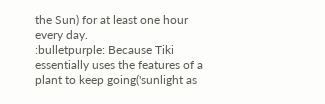the Sun) for at least one hour every day.
:bulletpurple: Because Tiki essentially uses the features of a plant to keep going('sunlight as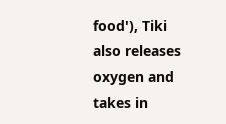food'), Tiki also releases oxygen and takes in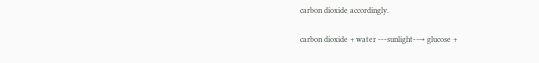carbon dioxide accordingly.

carbon dioxide + water ---sunlight-→ glucose +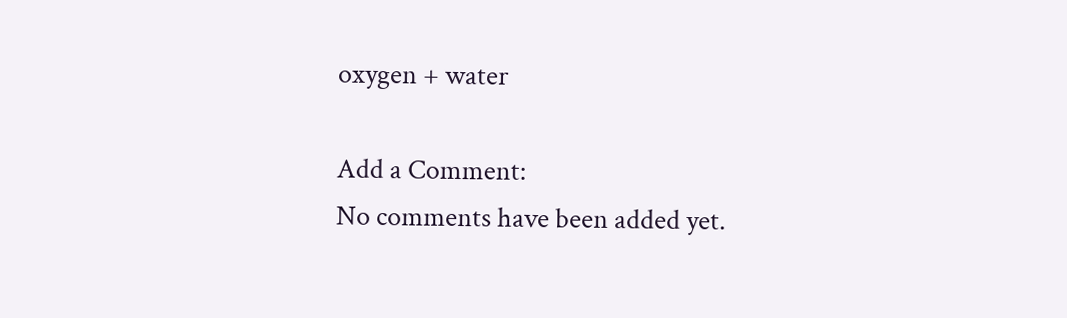oxygen + water

Add a Comment:
No comments have been added yet.